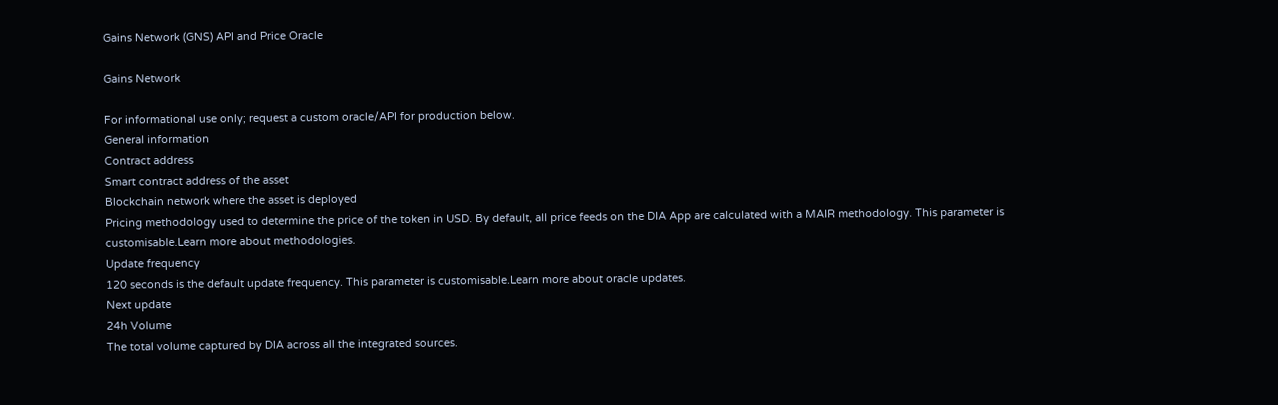Gains Network (GNS) API and Price Oracle

Gains Network

For informational use only; request a custom oracle/API for production below.
General information
Contract address
Smart contract address of the asset
Blockchain network where the asset is deployed
Pricing methodology used to determine the price of the token in USD. By default, all price feeds on the DIA App are calculated with a MAIR methodology. This parameter is customisable.Learn more about methodologies.
Update frequency
120 seconds is the default update frequency. This parameter is customisable.Learn more about oracle updates.
Next update
24h Volume
The total volume captured by DIA across all the integrated sources.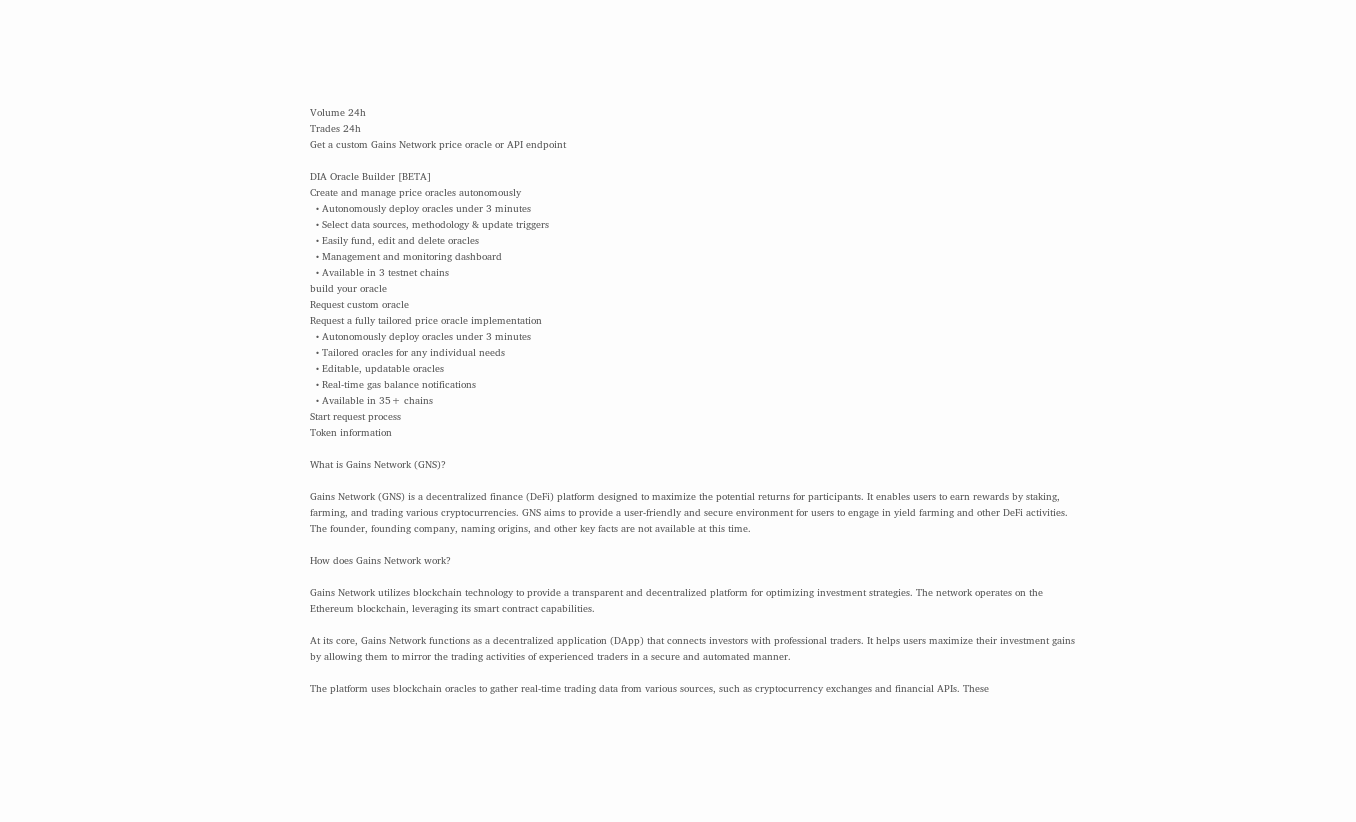Volume 24h
Trades 24h
Get a custom Gains Network price oracle or API endpoint

DIA Oracle Builder [BETA]
Create and manage price oracles autonomously
  • Autonomously deploy oracles under 3 minutes
  • Select data sources, methodology & update triggers
  • Easily fund, edit and delete oracles
  • Management and monitoring dashboard
  • Available in 3 testnet chains
build your oracle
Request custom oracle
Request a fully tailored price oracle implementation
  • Autonomously deploy oracles under 3 minutes
  • Tailored oracles for any individual needs
  • Editable, updatable oracles
  • Real-time gas balance notifications
  • Available in 35+ chains
Start request process
Token information

What is Gains Network (GNS)?

Gains Network (GNS) is a decentralized finance (DeFi) platform designed to maximize the potential returns for participants. It enables users to earn rewards by staking, farming, and trading various cryptocurrencies. GNS aims to provide a user-friendly and secure environment for users to engage in yield farming and other DeFi activities. The founder, founding company, naming origins, and other key facts are not available at this time.

How does Gains Network work?

Gains Network utilizes blockchain technology to provide a transparent and decentralized platform for optimizing investment strategies. The network operates on the Ethereum blockchain, leveraging its smart contract capabilities.

At its core, Gains Network functions as a decentralized application (DApp) that connects investors with professional traders. It helps users maximize their investment gains by allowing them to mirror the trading activities of experienced traders in a secure and automated manner.

The platform uses blockchain oracles to gather real-time trading data from various sources, such as cryptocurrency exchanges and financial APIs. These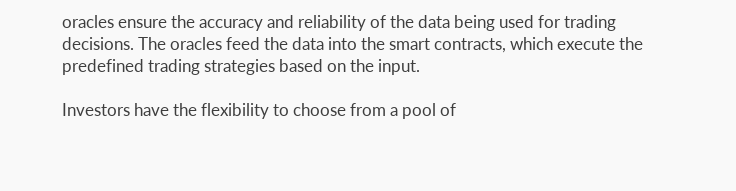oracles ensure the accuracy and reliability of the data being used for trading decisions. The oracles feed the data into the smart contracts, which execute the predefined trading strategies based on the input.

Investors have the flexibility to choose from a pool of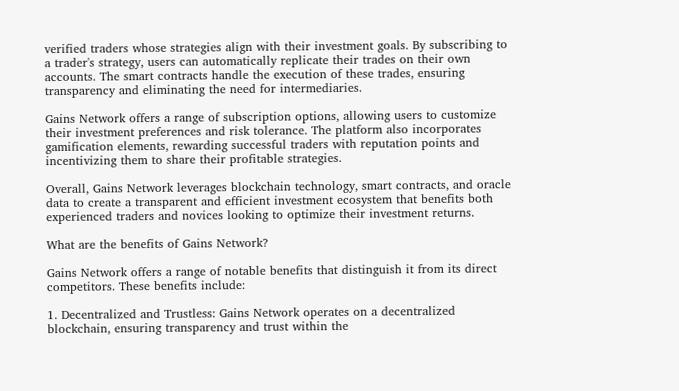verified traders whose strategies align with their investment goals. By subscribing to a trader's strategy, users can automatically replicate their trades on their own accounts. The smart contracts handle the execution of these trades, ensuring transparency and eliminating the need for intermediaries.

Gains Network offers a range of subscription options, allowing users to customize their investment preferences and risk tolerance. The platform also incorporates gamification elements, rewarding successful traders with reputation points and incentivizing them to share their profitable strategies.

Overall, Gains Network leverages blockchain technology, smart contracts, and oracle data to create a transparent and efficient investment ecosystem that benefits both experienced traders and novices looking to optimize their investment returns.

What are the benefits of Gains Network?

Gains Network offers a range of notable benefits that distinguish it from its direct competitors. These benefits include:

1. Decentralized and Trustless: Gains Network operates on a decentralized blockchain, ensuring transparency and trust within the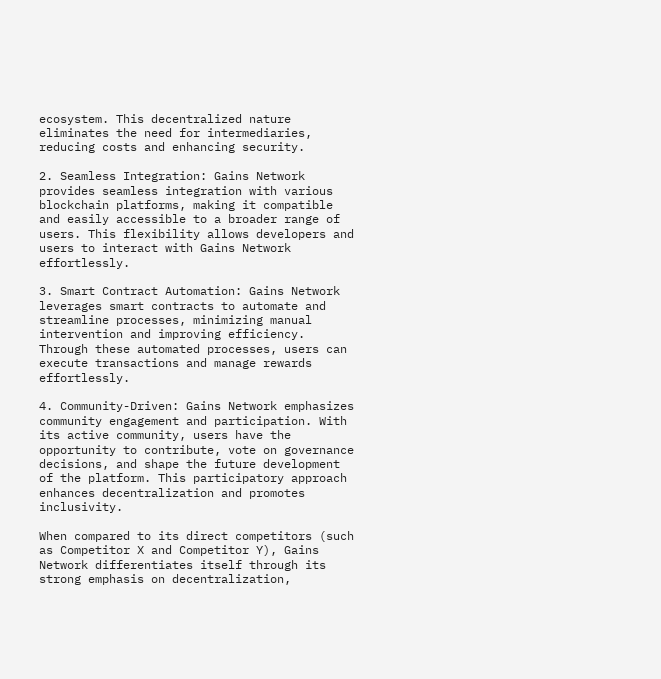ecosystem. This decentralized nature eliminates the need for intermediaries, reducing costs and enhancing security.

2. Seamless Integration: Gains Network provides seamless integration with various blockchain platforms, making it compatible and easily accessible to a broader range of users. This flexibility allows developers and users to interact with Gains Network effortlessly.

3. Smart Contract Automation: Gains Network leverages smart contracts to automate and streamline processes, minimizing manual intervention and improving efficiency. Through these automated processes, users can execute transactions and manage rewards effortlessly.

4. Community-Driven: Gains Network emphasizes community engagement and participation. With its active community, users have the opportunity to contribute, vote on governance decisions, and shape the future development of the platform. This participatory approach enhances decentralization and promotes inclusivity.

When compared to its direct competitors (such as Competitor X and Competitor Y), Gains Network differentiates itself through its strong emphasis on decentralization,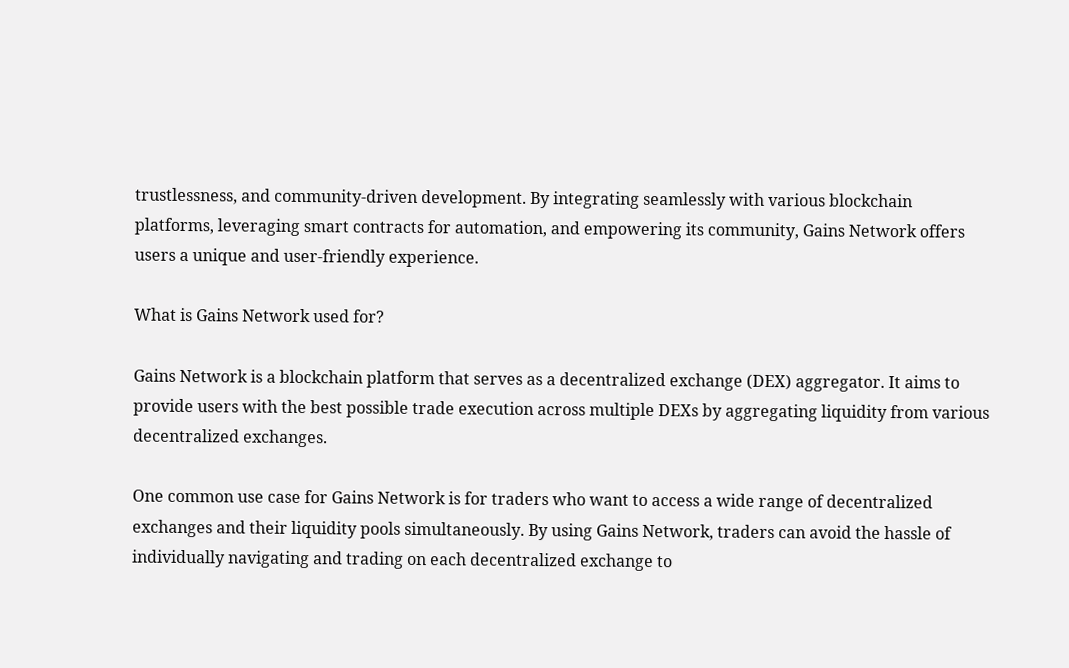trustlessness, and community-driven development. By integrating seamlessly with various blockchain platforms, leveraging smart contracts for automation, and empowering its community, Gains Network offers users a unique and user-friendly experience.

What is Gains Network used for?

Gains Network is a blockchain platform that serves as a decentralized exchange (DEX) aggregator. It aims to provide users with the best possible trade execution across multiple DEXs by aggregating liquidity from various decentralized exchanges.

One common use case for Gains Network is for traders who want to access a wide range of decentralized exchanges and their liquidity pools simultaneously. By using Gains Network, traders can avoid the hassle of individually navigating and trading on each decentralized exchange to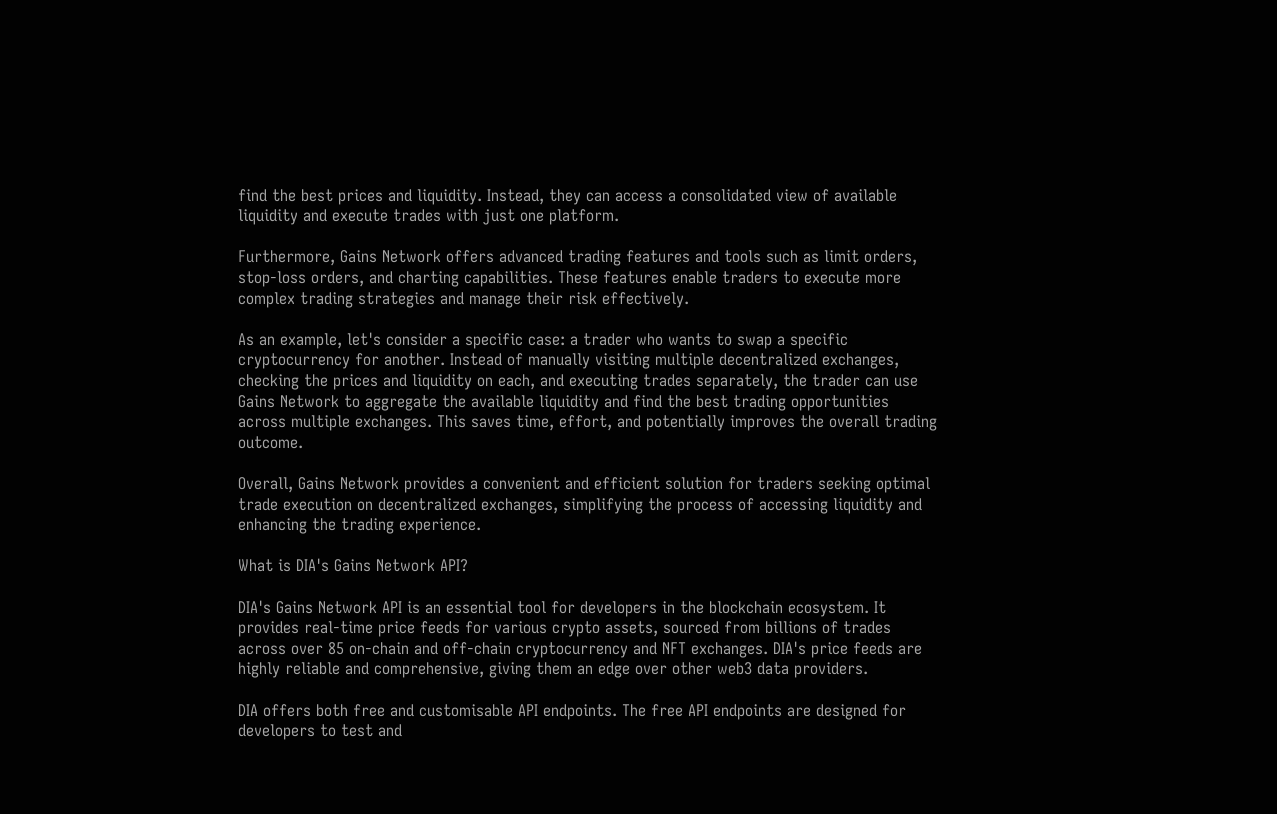find the best prices and liquidity. Instead, they can access a consolidated view of available liquidity and execute trades with just one platform.

Furthermore, Gains Network offers advanced trading features and tools such as limit orders, stop-loss orders, and charting capabilities. These features enable traders to execute more complex trading strategies and manage their risk effectively.

As an example, let's consider a specific case: a trader who wants to swap a specific cryptocurrency for another. Instead of manually visiting multiple decentralized exchanges, checking the prices and liquidity on each, and executing trades separately, the trader can use Gains Network to aggregate the available liquidity and find the best trading opportunities across multiple exchanges. This saves time, effort, and potentially improves the overall trading outcome.

Overall, Gains Network provides a convenient and efficient solution for traders seeking optimal trade execution on decentralized exchanges, simplifying the process of accessing liquidity and enhancing the trading experience.

What is DIA's Gains Network API?

DIA's Gains Network API is an essential tool for developers in the blockchain ecosystem. It provides real-time price feeds for various crypto assets, sourced from billions of trades across over 85 on-chain and off-chain cryptocurrency and NFT exchanges. DIA's price feeds are highly reliable and comprehensive, giving them an edge over other web3 data providers.

DIA offers both free and customisable API endpoints. The free API endpoints are designed for developers to test and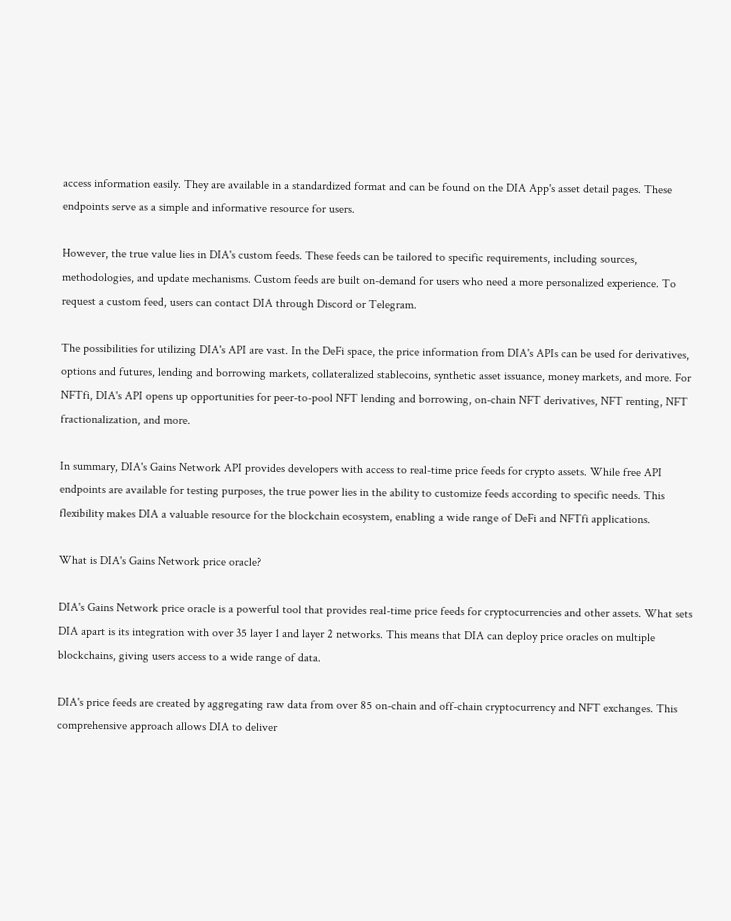access information easily. They are available in a standardized format and can be found on the DIA App's asset detail pages. These endpoints serve as a simple and informative resource for users.

However, the true value lies in DIA's custom feeds. These feeds can be tailored to specific requirements, including sources, methodologies, and update mechanisms. Custom feeds are built on-demand for users who need a more personalized experience. To request a custom feed, users can contact DIA through Discord or Telegram.

The possibilities for utilizing DIA's API are vast. In the DeFi space, the price information from DIA's APIs can be used for derivatives, options and futures, lending and borrowing markets, collateralized stablecoins, synthetic asset issuance, money markets, and more. For NFTfi, DIA's API opens up opportunities for peer-to-pool NFT lending and borrowing, on-chain NFT derivatives, NFT renting, NFT fractionalization, and more.

In summary, DIA's Gains Network API provides developers with access to real-time price feeds for crypto assets. While free API endpoints are available for testing purposes, the true power lies in the ability to customize feeds according to specific needs. This flexibility makes DIA a valuable resource for the blockchain ecosystem, enabling a wide range of DeFi and NFTfi applications.

What is DIA's Gains Network price oracle?

DIA's Gains Network price oracle is a powerful tool that provides real-time price feeds for cryptocurrencies and other assets. What sets DIA apart is its integration with over 35 layer 1 and layer 2 networks. This means that DIA can deploy price oracles on multiple blockchains, giving users access to a wide range of data.

DIA's price feeds are created by aggregating raw data from over 85 on-chain and off-chain cryptocurrency and NFT exchanges. This comprehensive approach allows DIA to deliver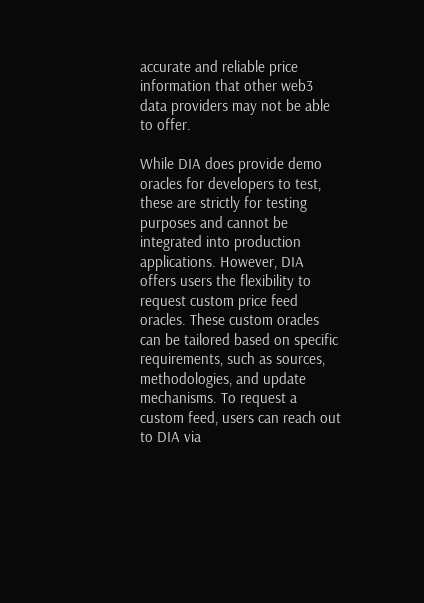accurate and reliable price information that other web3 data providers may not be able to offer.

While DIA does provide demo oracles for developers to test, these are strictly for testing purposes and cannot be integrated into production applications. However, DIA offers users the flexibility to request custom price feed oracles. These custom oracles can be tailored based on specific requirements, such as sources, methodologies, and update mechanisms. To request a custom feed, users can reach out to DIA via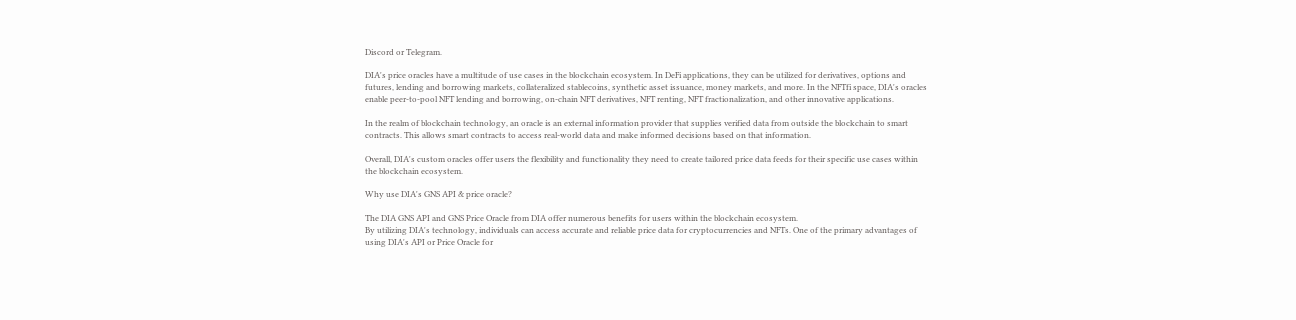Discord or Telegram.

DIA's price oracles have a multitude of use cases in the blockchain ecosystem. In DeFi applications, they can be utilized for derivatives, options and futures, lending and borrowing markets, collateralized stablecoins, synthetic asset issuance, money markets, and more. In the NFTfi space, DIA's oracles enable peer-to-pool NFT lending and borrowing, on-chain NFT derivatives, NFT renting, NFT fractionalization, and other innovative applications.

In the realm of blockchain technology, an oracle is an external information provider that supplies verified data from outside the blockchain to smart contracts. This allows smart contracts to access real-world data and make informed decisions based on that information.

Overall, DIA's custom oracles offer users the flexibility and functionality they need to create tailored price data feeds for their specific use cases within the blockchain ecosystem.

Why use DIA's GNS API & price oracle?

The DIA GNS API and GNS Price Oracle from DIA offer numerous benefits for users within the blockchain ecosystem.
By utilizing DIA's technology, individuals can access accurate and reliable price data for cryptocurrencies and NFTs. One of the primary advantages of using DIA's API or Price Oracle for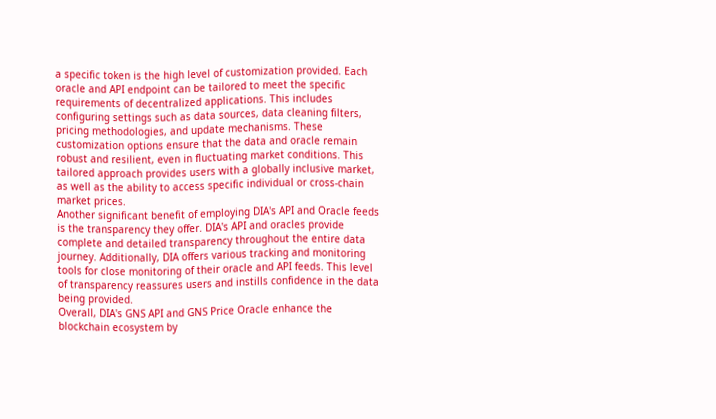a specific token is the high level of customization provided. Each oracle and API endpoint can be tailored to meet the specific requirements of decentralized applications. This includes configuring settings such as data sources, data cleaning filters, pricing methodologies, and update mechanisms. These customization options ensure that the data and oracle remain robust and resilient, even in fluctuating market conditions. This tailored approach provides users with a globally inclusive market, as well as the ability to access specific individual or cross-chain market prices.
Another significant benefit of employing DIA's API and Oracle feeds is the transparency they offer. DIA's API and oracles provide complete and detailed transparency throughout the entire data journey. Additionally, DIA offers various tracking and monitoring tools for close monitoring of their oracle and API feeds. This level of transparency reassures users and instills confidence in the data being provided.
Overall, DIA's GNS API and GNS Price Oracle enhance the blockchain ecosystem by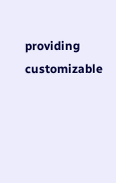providing customizable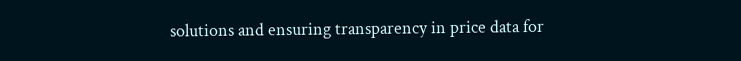solutions and ensuring transparency in price data for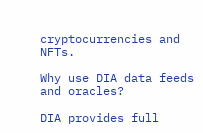cryptocurrencies and NFTs.

Why use DIA data feeds and oracles?

DIA provides full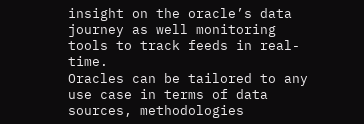insight on the oracle’s data journey as well monitoring tools to track feeds in real-time.
Oracles can be tailored to any use case in terms of data sources, methodologies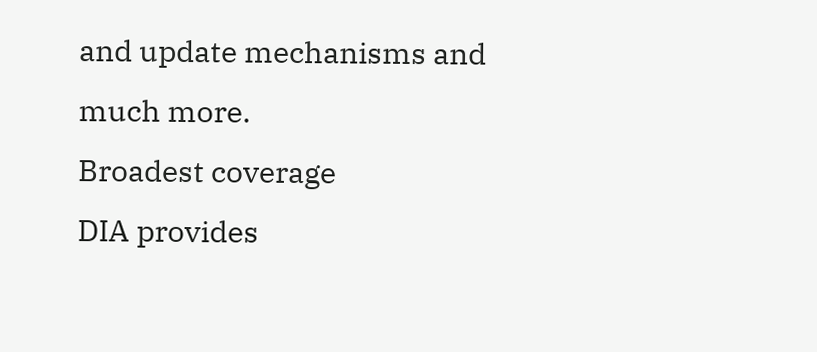and update mechanisms and much more.
Broadest coverage
DIA provides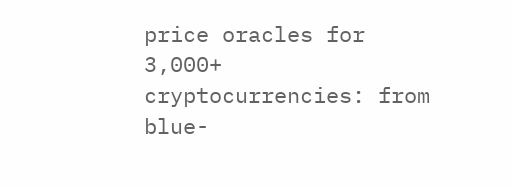price oracles for 3,000+ cryptocurrencies: from blue-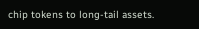chip tokens to long-tail assets.